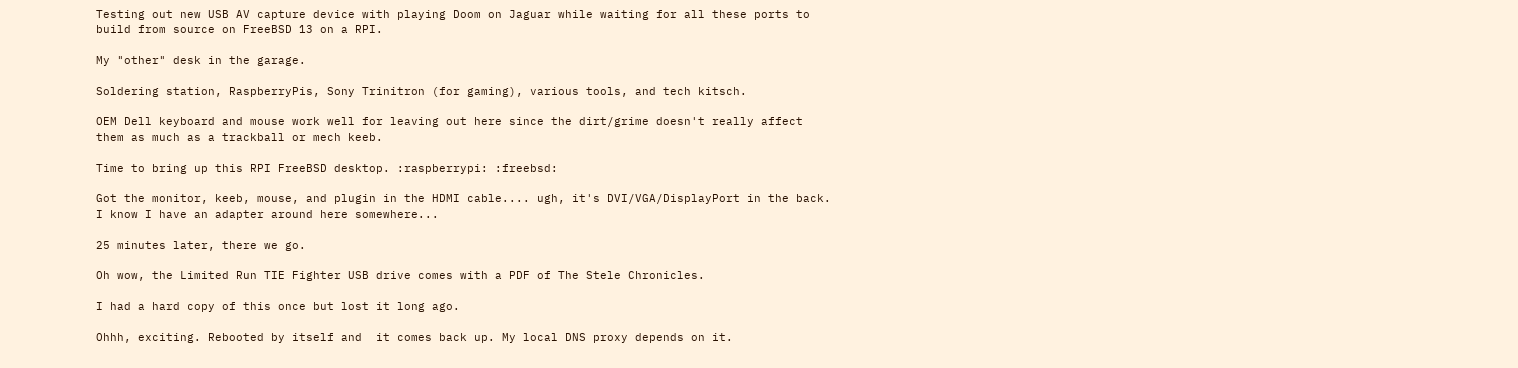Testing out new USB AV capture device with playing Doom on Jaguar while waiting for all these ports to build from source on FreeBSD 13 on a RPI.

My "other" desk in the garage.

Soldering station, RaspberryPis, Sony Trinitron (for gaming), various tools, and tech kitsch.

OEM Dell keyboard and mouse work well for leaving out here since the dirt/grime doesn't really affect them as much as a trackball or mech keeb.

Time to bring up this RPI FreeBSD desktop. :raspberrypi: :freebsd:

Got the monitor, keeb, mouse, and plugin in the HDMI cable.... ugh, it's DVI/VGA/DisplayPort in the back. I know I have an adapter around here somewhere...

25 minutes later, there we go.

Oh wow, the Limited Run TIE Fighter USB drive comes with a PDF of The Stele Chronicles.

I had a hard copy of this once but lost it long ago.

Ohhh, exciting. Rebooted by itself and  it comes back up. My local DNS proxy depends on it.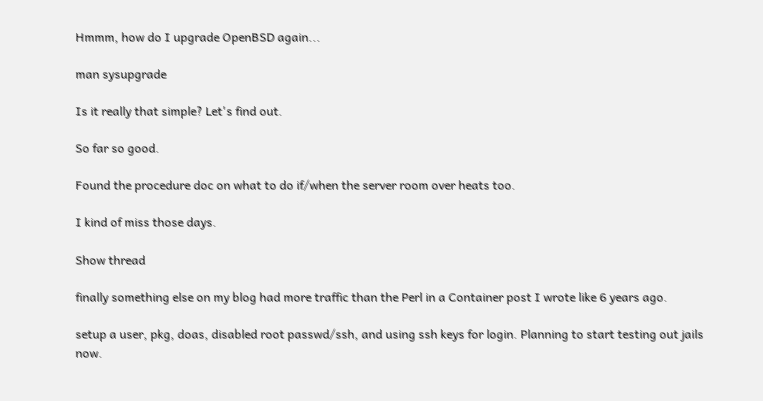Hmmm, how do I upgrade OpenBSD again...

man sysupgrade

Is it really that simple? Let's find out.

So far so good.

Found the procedure doc on what to do if/when the server room over heats too.

I kind of miss those days.

Show thread

finally something else on my blog had more traffic than the Perl in a Container post I wrote like 6 years ago.

setup a user, pkg, doas, disabled root passwd/ssh, and using ssh keys for login. Planning to start testing out jails now.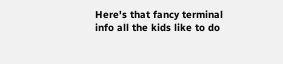Here's that fancy terminal info all the kids like to do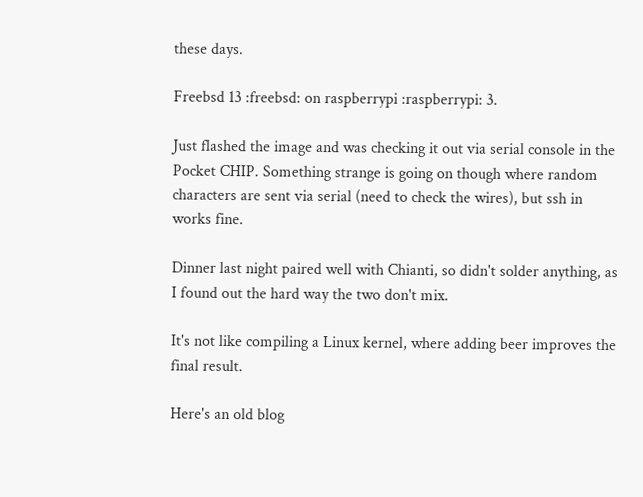these days.

Freebsd 13 :freebsd: on raspberrypi :raspberrypi: 3.

Just flashed the image and was checking it out via serial console in the Pocket CHIP. Something strange is going on though where random characters are sent via serial (need to check the wires), but ssh in works fine.

Dinner last night paired well with Chianti, so didn't solder anything, as I found out the hard way the two don't mix.

It's not like compiling a Linux kernel, where adding beer improves the final result.

Here's an old blog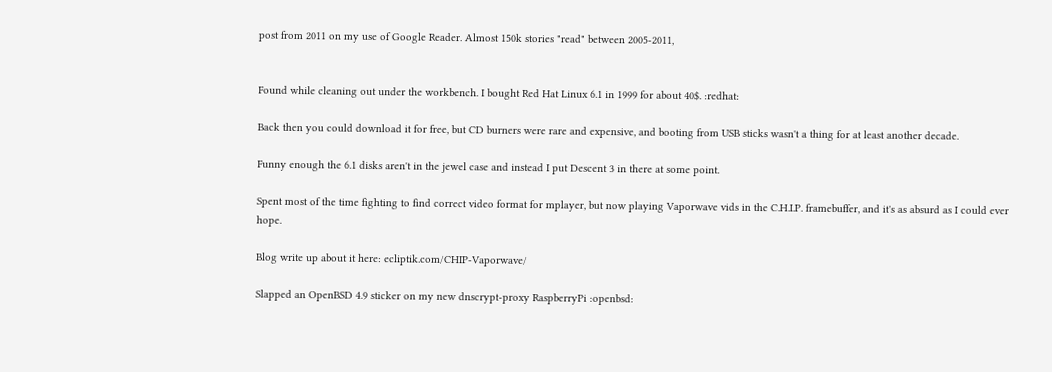post from 2011 on my use of Google Reader. Almost 150k stories "read" between 2005-2011,


Found while cleaning out under the workbench. I bought Red Hat Linux 6.1 in 1999 for about 40$. :redhat:

Back then you could download it for free, but CD burners were rare and expensive, and booting from USB sticks wasn't a thing for at least another decade.

Funny enough the 6.1 disks aren't in the jewel case and instead I put Descent 3 in there at some point.

Spent most of the time fighting to find correct video format for mplayer, but now playing Vaporwave vids in the C.H.I.P. framebuffer, and it's as absurd as I could ever hope.

Blog write up about it here: ecliptik.com/CHIP-Vaporwave/

Slapped an OpenBSD 4.9 sticker on my new dnscrypt-proxy RaspberryPi :openbsd: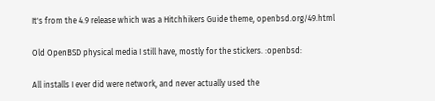It's from the 4.9 release which was a Hitchhikers Guide theme, openbsd.org/49.html

Old OpenBSD physical media I still have, mostly for the stickers. :openbsd:

All installs I ever did were network, and never actually used the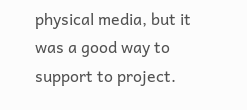physical media, but it was a good way to support to project.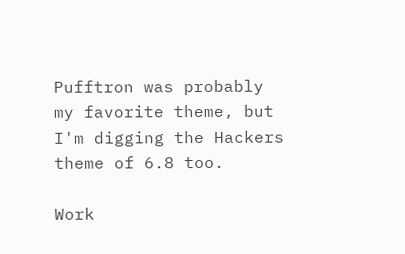Pufftron was probably my favorite theme, but I'm digging the Hackers theme of 6.8 too.

Work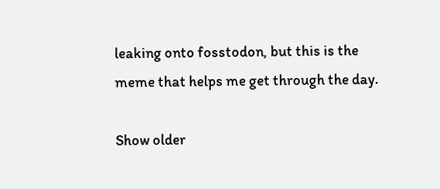leaking onto fosstodon, but this is the meme that helps me get through the day.

Show older